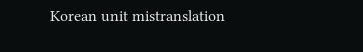Korean unit mistranslation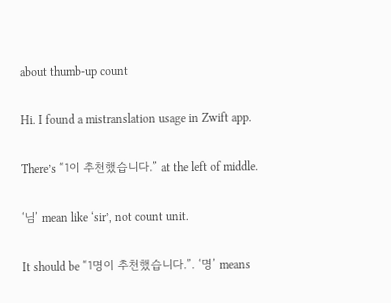about thumb-up count

Hi. I found a mistranslation usage in Zwift app.

There’s “1이 추천했습니다.” at the left of middle.

‘님’ mean like ‘sir’, not count unit.

It should be “1명이 추천했습니다.”. ‘명’ means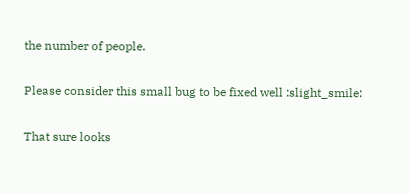the number of people.

Please consider this small bug to be fixed well :slight_smile:

That sure looks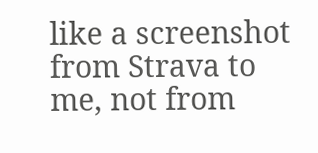like a screenshot from Strava to me, not from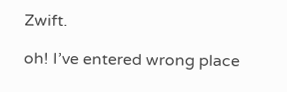Zwift.

oh! I’ve entered wrong place